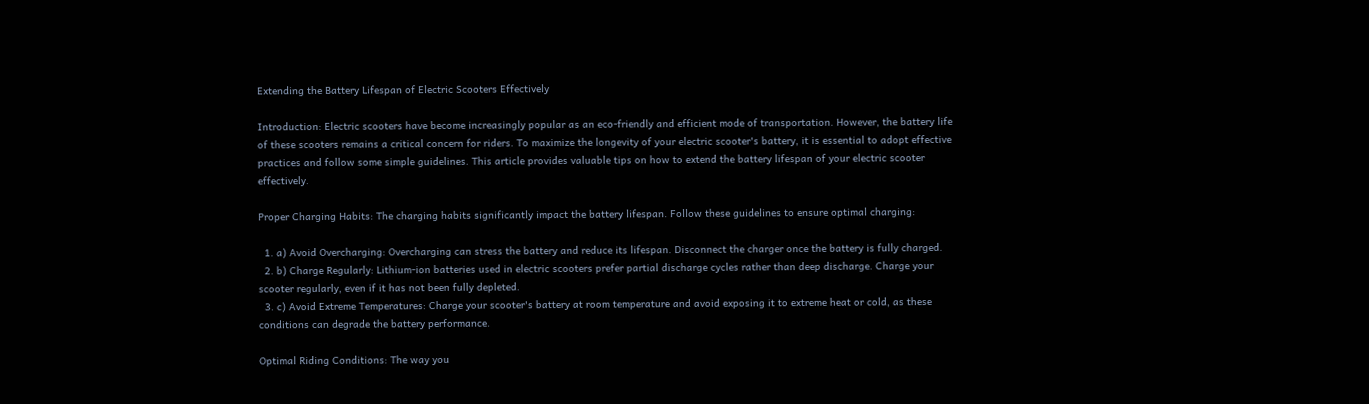Extending the Battery Lifespan of Electric Scooters Effectively

Introduction: Electric scooters have become increasingly popular as an eco-friendly and efficient mode of transportation. However, the battery life of these scooters remains a critical concern for riders. To maximize the longevity of your electric scooter's battery, it is essential to adopt effective practices and follow some simple guidelines. This article provides valuable tips on how to extend the battery lifespan of your electric scooter effectively.

Proper Charging Habits: The charging habits significantly impact the battery lifespan. Follow these guidelines to ensure optimal charging:

  1. a) Avoid Overcharging: Overcharging can stress the battery and reduce its lifespan. Disconnect the charger once the battery is fully charged.
  2. b) Charge Regularly: Lithium-ion batteries used in electric scooters prefer partial discharge cycles rather than deep discharge. Charge your scooter regularly, even if it has not been fully depleted.
  3. c) Avoid Extreme Temperatures: Charge your scooter's battery at room temperature and avoid exposing it to extreme heat or cold, as these conditions can degrade the battery performance.

Optimal Riding Conditions: The way you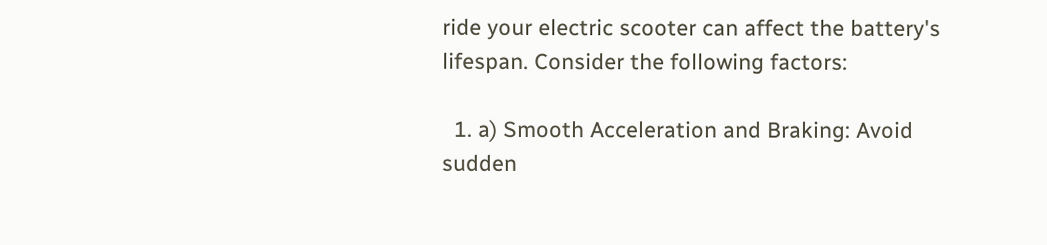ride your electric scooter can affect the battery's lifespan. Consider the following factors:

  1. a) Smooth Acceleration and Braking: Avoid sudden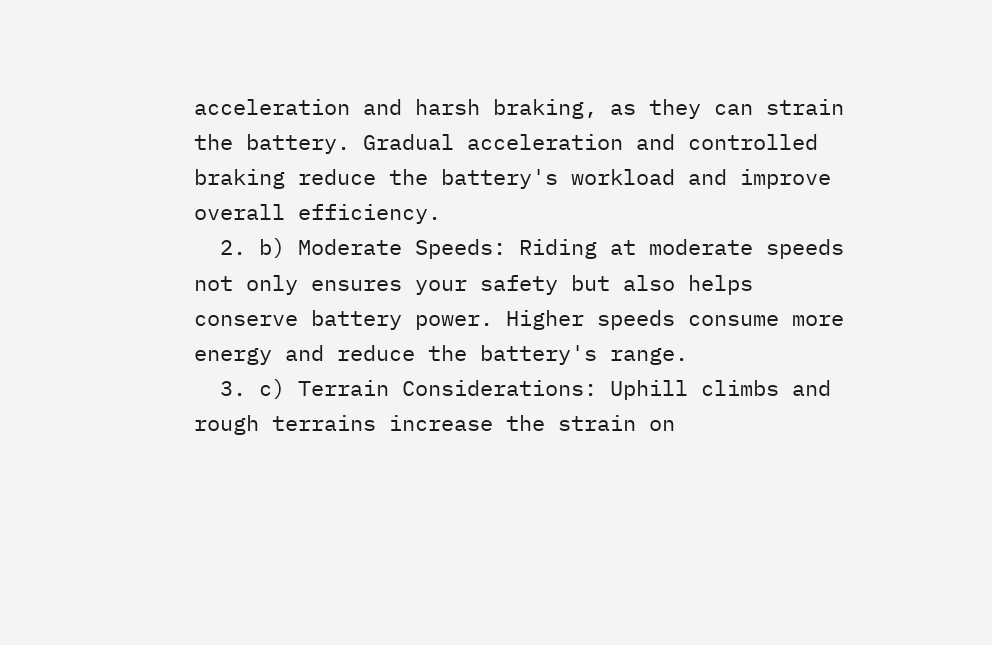acceleration and harsh braking, as they can strain the battery. Gradual acceleration and controlled braking reduce the battery's workload and improve overall efficiency.
  2. b) Moderate Speeds: Riding at moderate speeds not only ensures your safety but also helps conserve battery power. Higher speeds consume more energy and reduce the battery's range.
  3. c) Terrain Considerations: Uphill climbs and rough terrains increase the strain on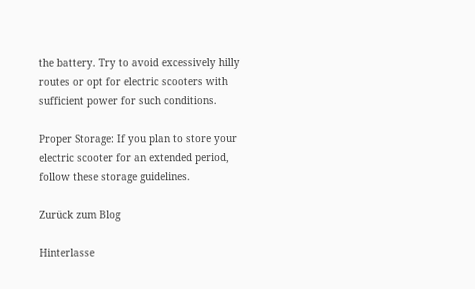the battery. Try to avoid excessively hilly routes or opt for electric scooters with sufficient power for such conditions.

Proper Storage: If you plan to store your electric scooter for an extended period, follow these storage guidelines.

Zurück zum Blog

Hinterlasse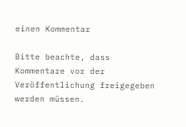einen Kommentar

Bitte beachte, dass Kommentare vor der Veröffentlichung freigegeben werden müssen.